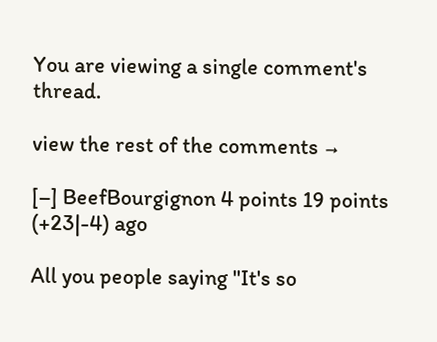You are viewing a single comment's thread.

view the rest of the comments →

[–] BeefBourgignon 4 points 19 points (+23|-4) ago

All you people saying "It's so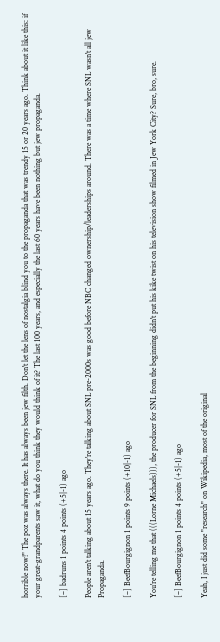horrible now!" The poz was always there. It has always been jew filth. Don't let the lens of nostalgia blind you to the propaganda that was trendy 15 or 20 years ago. Think about it like this: if your great-grandparents saw it, what do you think they would think of it? The last 100 years, and especially the last 60 years have been nothing but jew propaganda.

[–] badruns 1 points 4 points (+5|-1) ago

People aren't talking about 15 years ago. They're talking about SNL pre-2000s was good before NBC changed ownership/leaderships around. There was a time where SNL wasn't all jew Propaganda.

[–] BeefBourgignon 1 points 9 points (+10|-1) ago

You're telling me that (((Lorne Michaels))), the producer for SNL from the beginning didn't put his kike twist on his television show filmed in Jew York City? Sure, bro, sure.

[–] BeefBourgignon 1 points 4 points (+5|-1) ago

Yeah, I just did some "research" on Wikipedia, most of the original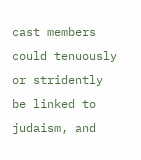cast members could tenuously or stridently be linked to judaism, and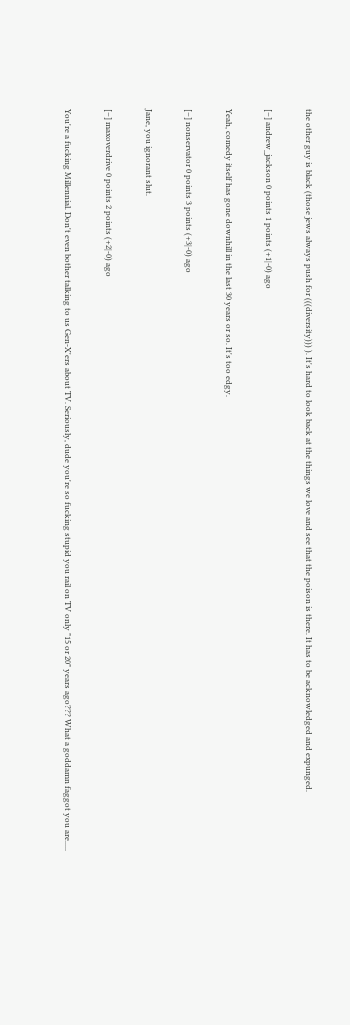the other guy is black (those jews always push for (((diversity))) ). It's hard to look back at the things we love and see that the poison is there. It has to be acknowledged and expunged.

[–] andrew_jackson 0 points 1 points (+1|-0) ago

Yeah, comedy itself has gone downhill in the last 30 years or so. It's too edgy.

[–] nonservator 0 points 3 points (+3|-0) ago

Jane, you ignorant slut.

[–] maxoverdrive 0 points 2 points (+2|-0) ago

You're a fucking Millennial. Don't even bother talking to us Gen-X'ers about TV. Seriously, dude you're so fucking stupid you rail on TV only "15 or 20" years ago??? What a goddamn faggot you are.....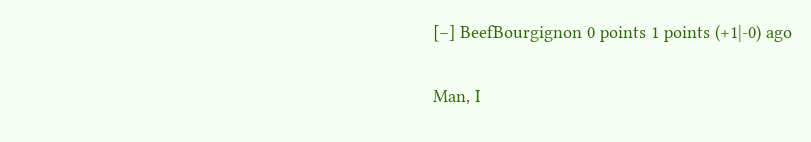[–] BeefBourgignon 0 points 1 points (+1|-0) ago

Man, I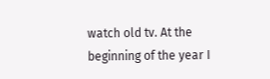watch old tv. At the beginning of the year I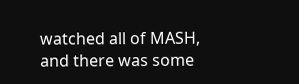watched all of MASH, and there was some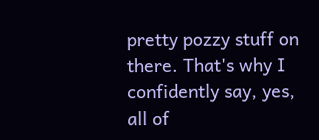pretty pozzy stuff on there. That's why I confidently say, yes, all of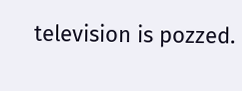television is pozzed.